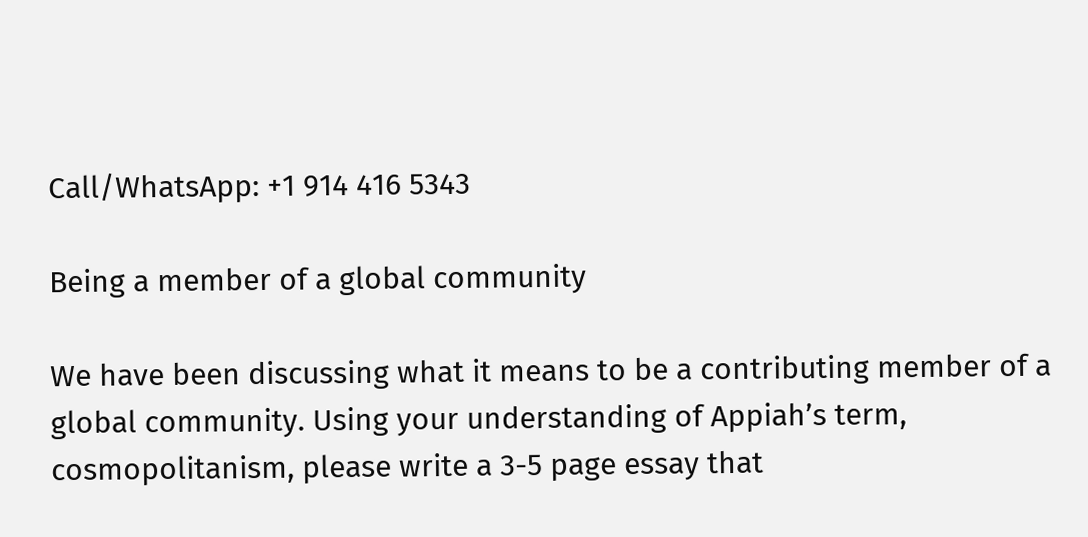Call/WhatsApp: +1 914 416 5343

Being a member of a global community

We have been discussing what it means to be a contributing member of a global community. Using your understanding of Appiah’s term, cosmopolitanism, please write a 3-5 page essay that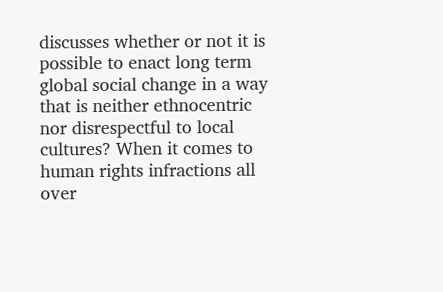discusses whether or not it is possible to enact long term global social change in a way that is neither ethnocentric nor disrespectful to local cultures? When it comes to human rights infractions all over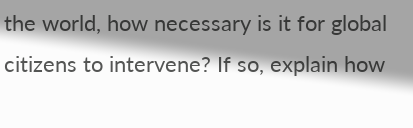the world, how necessary is it for global citizens to intervene? If so, explain how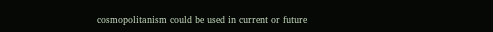cosmopolitanism could be used in current or future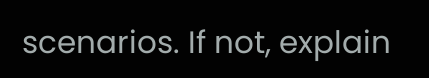scenarios. If not, explain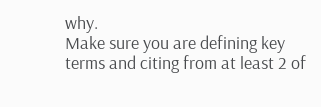why.
Make sure you are defining key terms and citing from at least 2 of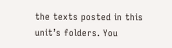the texts posted in this unit’s folders. You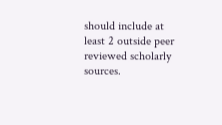should include at least 2 outside peer reviewed scholarly sources.